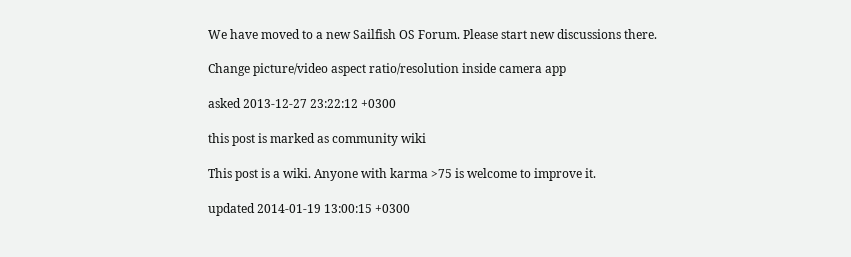We have moved to a new Sailfish OS Forum. Please start new discussions there.

Change picture/video aspect ratio/resolution inside camera app

asked 2013-12-27 23:22:12 +0300

this post is marked as community wiki

This post is a wiki. Anyone with karma >75 is welcome to improve it.

updated 2014-01-19 13:00:15 +0300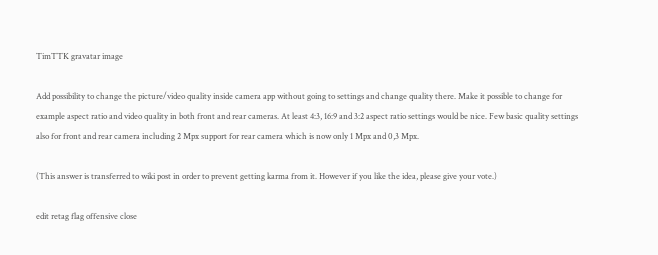TimTTK gravatar image

Add possibility to change the picture/video quality inside camera app without going to settings and change quality there. Make it possible to change for example aspect ratio and video quality in both front and rear cameras. At least 4:3, 16:9 and 3:2 aspect ratio settings would be nice. Few basic quality settings also for front and rear camera including 2 Mpx support for rear camera which is now only 1 Mpx and 0,3 Mpx.

(This answer is transferred to wiki post in order to prevent getting karma from it. However if you like the idea, please give your vote.)

edit retag flag offensive close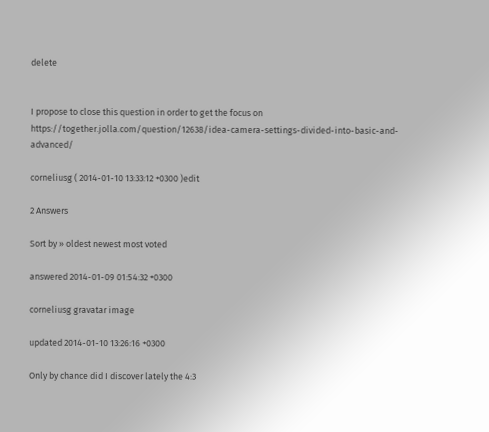delete


I propose to close this question in order to get the focus on https://together.jolla.com/question/12638/idea-camera-settings-divided-into-basic-and-advanced/

corneliusg ( 2014-01-10 13:33:12 +0300 )edit

2 Answers

Sort by » oldest newest most voted

answered 2014-01-09 01:54:32 +0300

corneliusg gravatar image

updated 2014-01-10 13:26:16 +0300

Only by chance did I discover lately the 4:3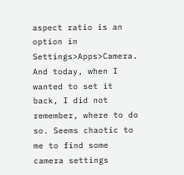aspect ratio is an option in Settings>Apps>Camera. And today, when I wanted to set it back, I did not remember, where to do so. Seems chaotic to me to find some camera settings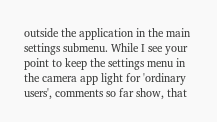outside the application in the main settings submenu. While I see your point to keep the settings menu in the camera app light for 'ordinary users', comments so far show, that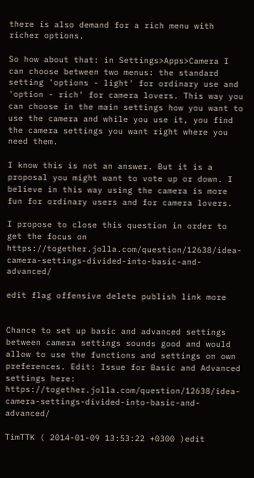there is also demand for a rich menu with richer options.

So how about that: in Settings>Apps>Camera I can choose between two menus: the standard setting 'options - light' for ordinary use and 'option - rich' for camera lovers. This way you can choose in the main settings how you want to use the camera and while you use it, you find the camera settings you want right where you need them.

I know this is not an answer. But it is a proposal you might want to vote up or down. I believe in this way using the camera is more fun for ordinary users and for camera lovers.

I propose to close this question in order to get the focus on https://together.jolla.com/question/12638/idea-camera-settings-divided-into-basic-and-advanced/

edit flag offensive delete publish link more


Chance to set up basic and advanced settings between camera settings sounds good and would allow to use the functions and settings on own preferences. Edit: Issue for Basic and Advanced settings here: https://together.jolla.com/question/12638/idea-camera-settings-divided-into-basic-and-advanced/

TimTTK ( 2014-01-09 13:53:22 +0300 )edit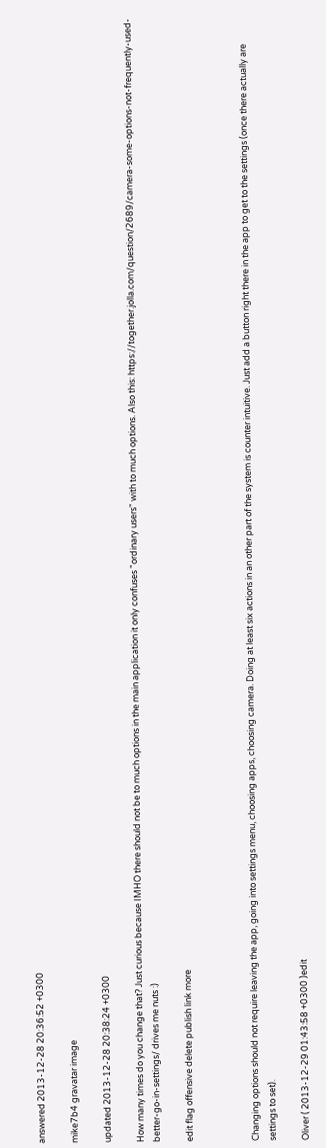answered 2013-12-28 20:36:52 +0300

mike7b4 gravatar image

updated 2013-12-28 20:38:24 +0300

How many times do you change that? Just curious because IMHO there should not be to much options in the main application it only confuses "ordinary users" with to much options. Also this: https://together.jolla.com/question/2689/camera-some-options-not-frequently-used-better-go-in-settings/ drives me nuts :)

edit flag offensive delete publish link more



Changing options should not require leaving the app, going into settings menu, choosing apps, choosing camera. Doing at least six actions in an other part of the system is counter intuitive. Just add a button right there in the app to get to the settings (once there actually are settings to set).

Oliver ( 2013-12-29 01:43:58 +0300 )edit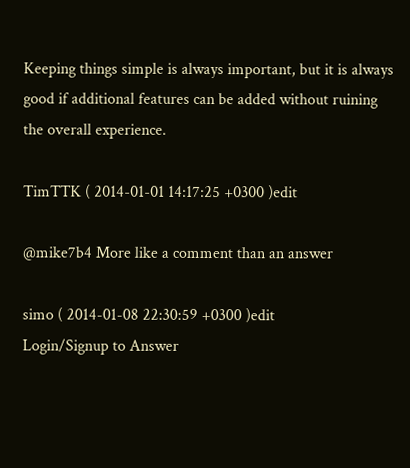Keeping things simple is always important, but it is always good if additional features can be added without ruining the overall experience.

TimTTK ( 2014-01-01 14:17:25 +0300 )edit

@mike7b4 More like a comment than an answer

simo ( 2014-01-08 22:30:59 +0300 )edit
Login/Signup to Answer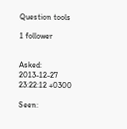Question tools

1 follower


Asked: 2013-12-27 23:22:12 +0300

Seen: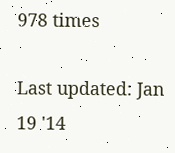978 times

Last updated: Jan 19 '14